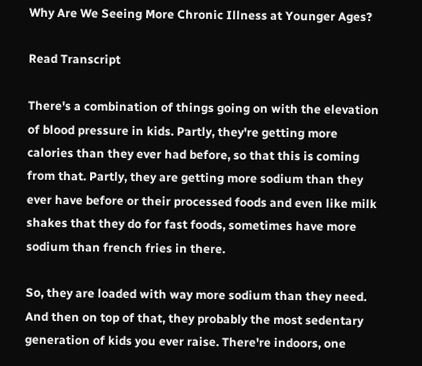Why Are We Seeing More Chronic Illness at Younger Ages?

Read Transcript

There's a combination of things going on with the elevation of blood pressure in kids. Partly, they're getting more calories than they ever had before, so that this is coming from that. Partly, they are getting more sodium than they ever have before or their processed foods and even like milk shakes that they do for fast foods, sometimes have more sodium than french fries in there.

So, they are loaded with way more sodium than they need. And then on top of that, they probably the most sedentary generation of kids you ever raise. There're indoors, one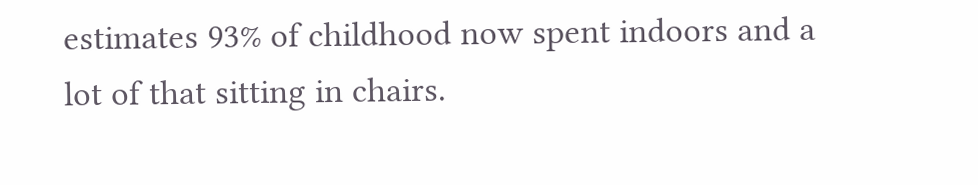estimates 93% of childhood now spent indoors and a lot of that sitting in chairs.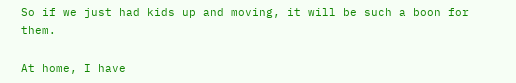So if we just had kids up and moving, it will be such a boon for them.

At home, I have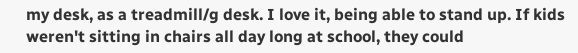my desk, as a treadmill/g desk. I love it, being able to stand up. If kids weren't sitting in chairs all day long at school, they could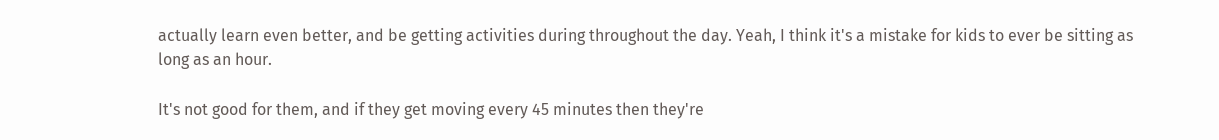actually learn even better, and be getting activities during throughout the day. Yeah, I think it's a mistake for kids to ever be sitting as long as an hour.

It's not good for them, and if they get moving every 45 minutes then they're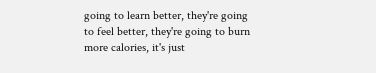going to learn better, they're going to feel better, they're going to burn more calories, it's just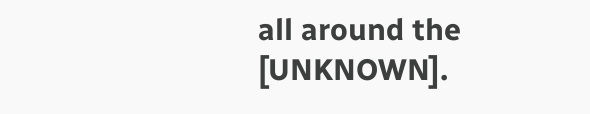all around the [UNKNOWN].